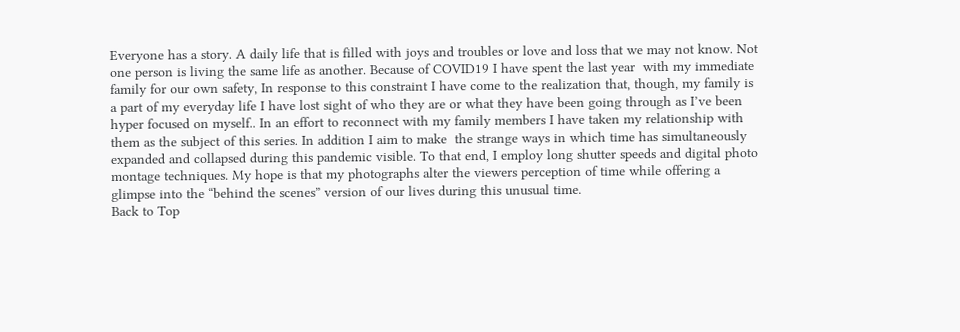Everyone has a story. A daily life that is filled with joys and troubles or love and loss that we may not know. Not one person is living the same life as another. Because of COVID19 I have spent the last year  with my immediate family for our own safety, In response to this constraint I have come to the realization that, though, my family is a part of my everyday life I have lost sight of who they are or what they have been going through as I’ve been hyper focused on myself.. In an effort to reconnect with my family members I have taken my relationship with them as the subject of this series. In addition I aim to make  the strange ways in which time has simultaneously expanded and collapsed during this pandemic visible. To that end, I employ long shutter speeds and digital photo montage techniques. My hope is that my photographs alter the viewers perception of time while offering a glimpse into the “behind the scenes” version of our lives during this unusual time.
Back to Top